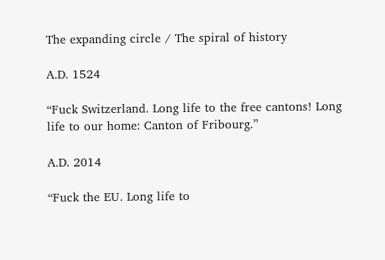The expanding circle / The spiral of history

A.D. 1524

“Fuck Switzerland. Long life to the free cantons! Long life to our home: Canton of Fribourg.”

A.D. 2014

“Fuck the EU. Long life to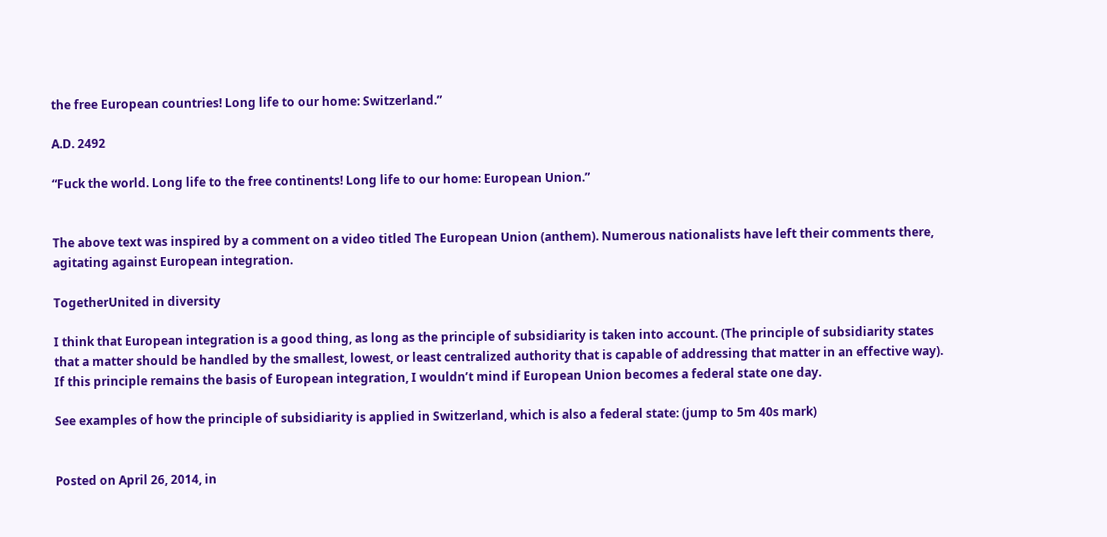the free European countries! Long life to our home: Switzerland.”

A.D. 2492

“Fuck the world. Long life to the free continents! Long life to our home: European Union.”


The above text was inspired by a comment on a video titled The European Union (anthem). Numerous nationalists have left their comments there, agitating against European integration.

TogetherUnited in diversity

I think that European integration is a good thing, as long as the principle of subsidiarity is taken into account. (The principle of subsidiarity states that a matter should be handled by the smallest, lowest, or least centralized authority that is capable of addressing that matter in an effective way). If this principle remains the basis of European integration, I wouldn’t mind if European Union becomes a federal state one day.

See examples of how the principle of subsidiarity is applied in Switzerland, which is also a federal state: (jump to 5m 40s mark)


Posted on April 26, 2014, in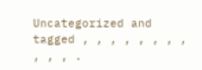Uncategorized and tagged , , , , , , , , , , , .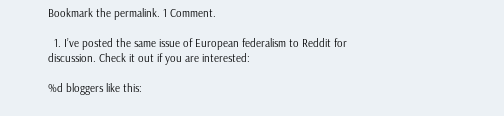Bookmark the permalink. 1 Comment.

  1. I’ve posted the same issue of European federalism to Reddit for discussion. Check it out if you are interested:

%d bloggers like this: